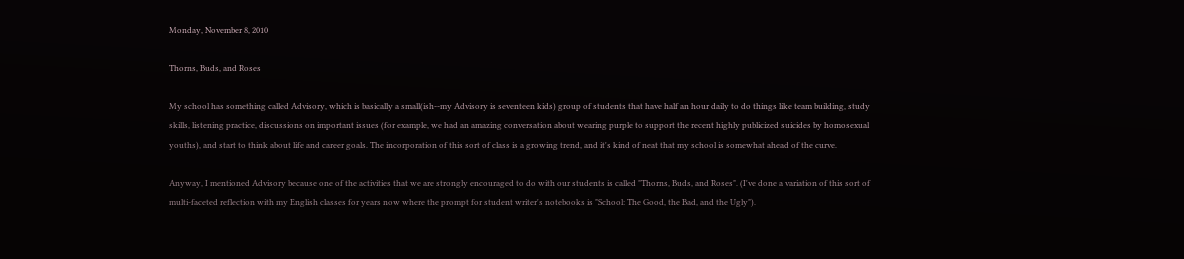Monday, November 8, 2010

Thorns, Buds, and Roses

My school has something called Advisory, which is basically a small(ish--my Advisory is seventeen kids) group of students that have half an hour daily to do things like team building, study skills, listening practice, discussions on important issues (for example, we had an amazing conversation about wearing purple to support the recent highly publicized suicides by homosexual youths), and start to think about life and career goals. The incorporation of this sort of class is a growing trend, and it's kind of neat that my school is somewhat ahead of the curve.

Anyway, I mentioned Advisory because one of the activities that we are strongly encouraged to do with our students is called "Thorns, Buds, and Roses". (I've done a variation of this sort of multi-faceted reflection with my English classes for years now where the prompt for student writer's notebooks is "School: The Good, the Bad, and the Ugly").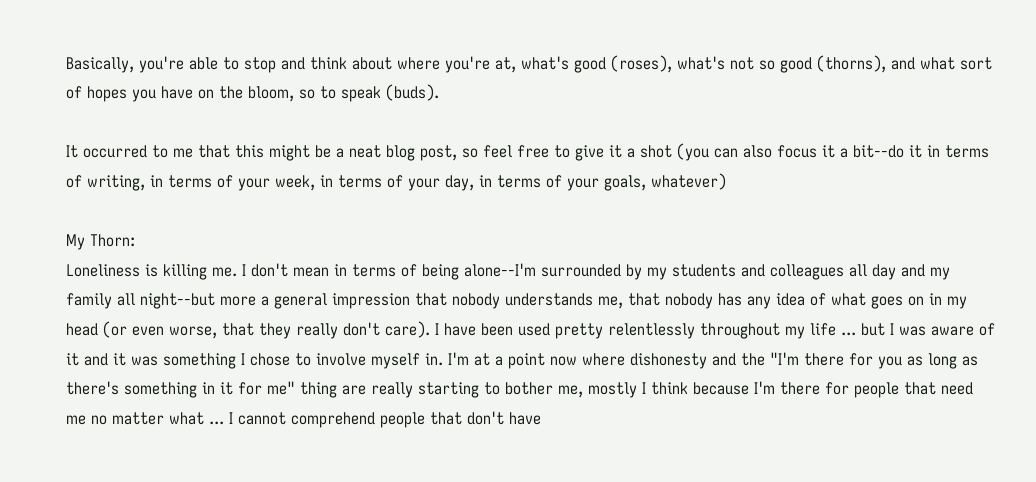Basically, you're able to stop and think about where you're at, what's good (roses), what's not so good (thorns), and what sort of hopes you have on the bloom, so to speak (buds).

It occurred to me that this might be a neat blog post, so feel free to give it a shot (you can also focus it a bit--do it in terms of writing, in terms of your week, in terms of your day, in terms of your goals, whatever)

My Thorn:
Loneliness is killing me. I don't mean in terms of being alone--I'm surrounded by my students and colleagues all day and my family all night--but more a general impression that nobody understands me, that nobody has any idea of what goes on in my head (or even worse, that they really don't care). I have been used pretty relentlessly throughout my life ... but I was aware of it and it was something I chose to involve myself in. I'm at a point now where dishonesty and the "I'm there for you as long as there's something in it for me" thing are really starting to bother me, mostly I think because I'm there for people that need me no matter what ... I cannot comprehend people that don't have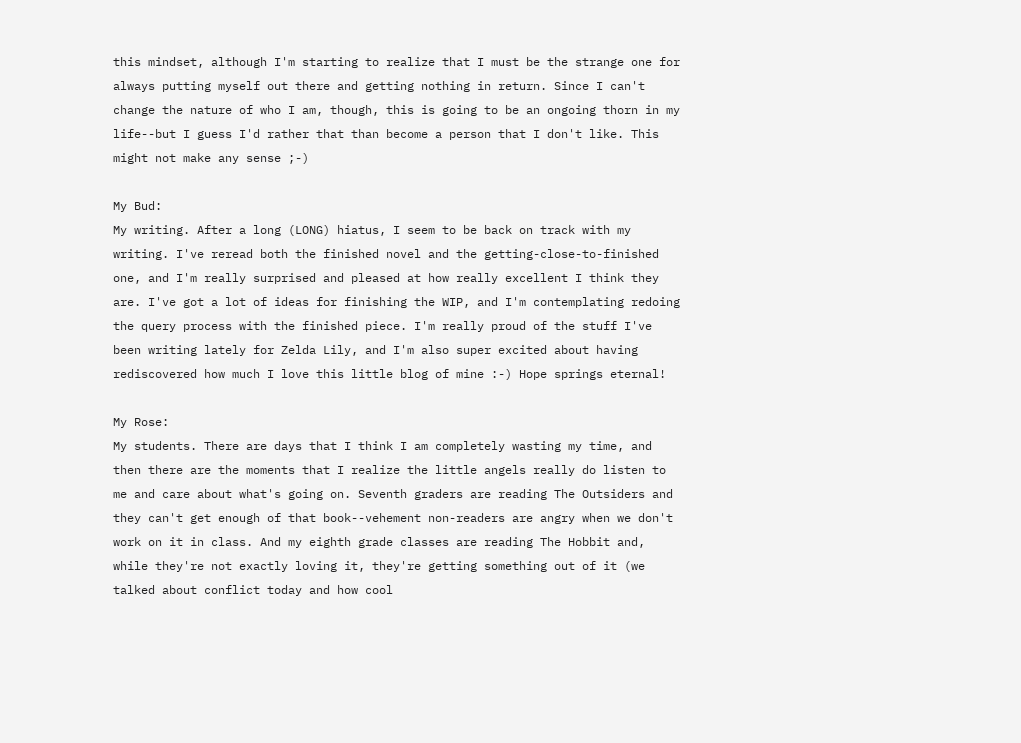this mindset, although I'm starting to realize that I must be the strange one for always putting myself out there and getting nothing in return. Since I can't change the nature of who I am, though, this is going to be an ongoing thorn in my life--but I guess I'd rather that than become a person that I don't like. This might not make any sense ;-)

My Bud:
My writing. After a long (LONG) hiatus, I seem to be back on track with my writing. I've reread both the finished novel and the getting-close-to-finished one, and I'm really surprised and pleased at how really excellent I think they are. I've got a lot of ideas for finishing the WIP, and I'm contemplating redoing the query process with the finished piece. I'm really proud of the stuff I've been writing lately for Zelda Lily, and I'm also super excited about having rediscovered how much I love this little blog of mine :-) Hope springs eternal!

My Rose:
My students. There are days that I think I am completely wasting my time, and then there are the moments that I realize the little angels really do listen to me and care about what's going on. Seventh graders are reading The Outsiders and they can't get enough of that book--vehement non-readers are angry when we don't work on it in class. And my eighth grade classes are reading The Hobbit and, while they're not exactly loving it, they're getting something out of it (we talked about conflict today and how cool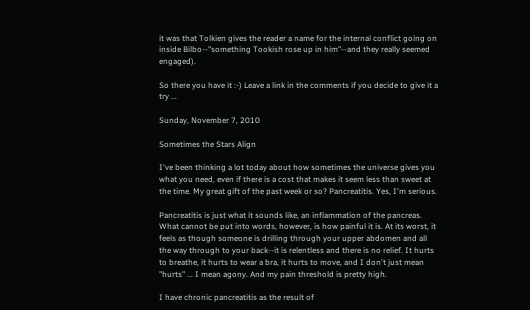it was that Tolkien gives the reader a name for the internal conflict going on inside Bilbo--"something Tookish rose up in him"--and they really seemed engaged).

So there you have it :-) Leave a link in the comments if you decide to give it a try ...

Sunday, November 7, 2010

Sometimes the Stars Align

I've been thinking a lot today about how sometimes the universe gives you what you need, even if there is a cost that makes it seem less than sweet at the time. My great gift of the past week or so? Pancreatitis. Yes, I'm serious.

Pancreatitis is just what it sounds like, an inflammation of the pancreas. What cannot be put into words, however, is how painful it is. At its worst, it feels as though someone is drilling through your upper abdomen and all the way through to your back--it is relentless and there is no relief. It hurts to breathe, it hurts to wear a bra, it hurts to move, and I don't just mean "hurts" ... I mean agony. And my pain threshold is pretty high.

I have chronic pancreatitis as the result of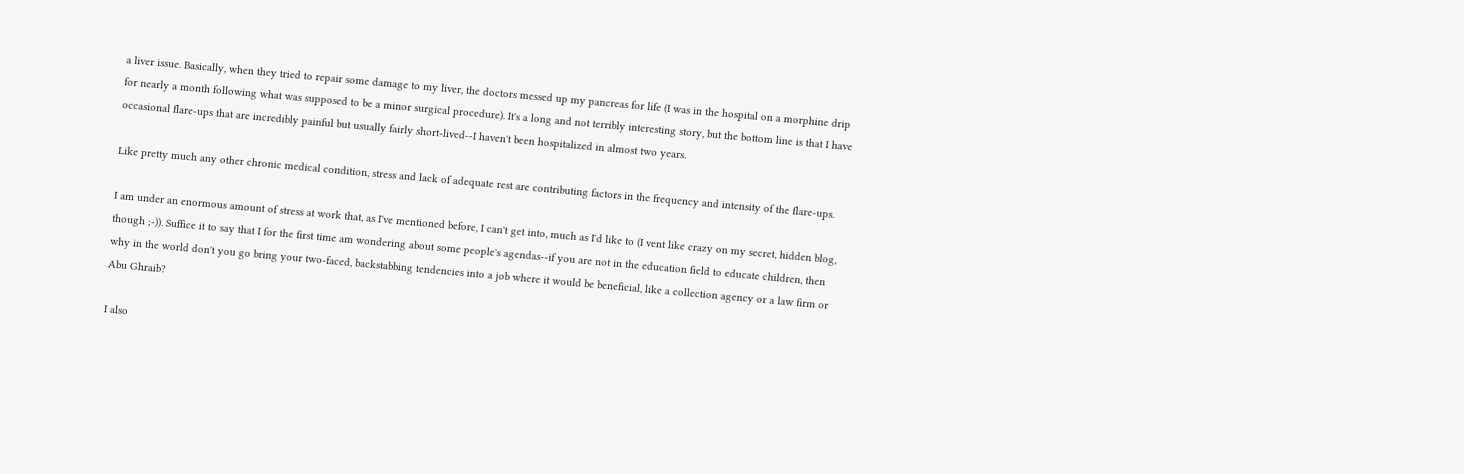a liver issue. Basically, when they tried to repair some damage to my liver, the doctors messed up my pancreas for life (I was in the hospital on a morphine drip for nearly a month following what was supposed to be a minor surgical procedure). It's a long and not terribly interesting story, but the bottom line is that I have occasional flare-ups that are incredibly painful but usually fairly short-lived--I haven't been hospitalized in almost two years.

Like pretty much any other chronic medical condition, stress and lack of adequate rest are contributing factors in the frequency and intensity of the flare-ups.

I am under an enormous amount of stress at work that, as I've mentioned before, I can't get into, much as I'd like to (I vent like crazy on my secret, hidden blog, though ;-)). Suffice it to say that I for the first time am wondering about some people's agendas--if you are not in the education field to educate children, then why in the world don't you go bring your two-faced, backstabbing tendencies into a job where it would be beneficial, like a collection agency or a law firm or Abu Ghraib?

I also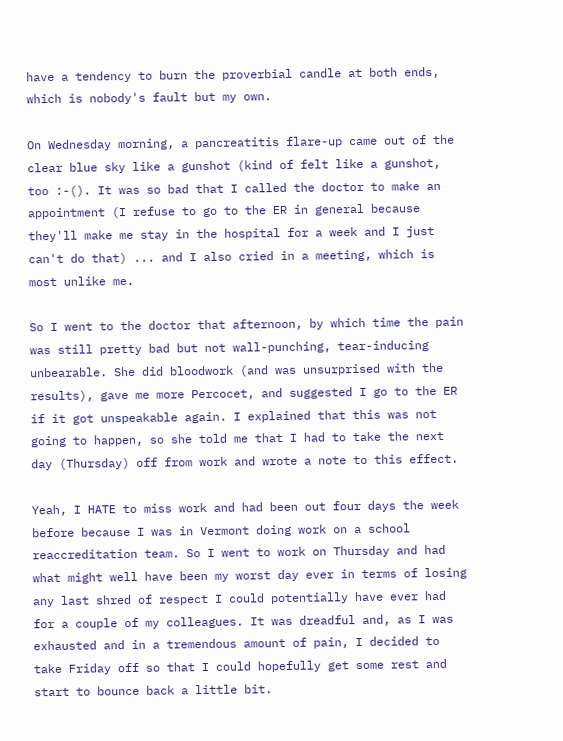have a tendency to burn the proverbial candle at both ends, which is nobody's fault but my own.

On Wednesday morning, a pancreatitis flare-up came out of the clear blue sky like a gunshot (kind of felt like a gunshot, too :-(). It was so bad that I called the doctor to make an appointment (I refuse to go to the ER in general because they'll make me stay in the hospital for a week and I just can't do that) ... and I also cried in a meeting, which is most unlike me.

So I went to the doctor that afternoon, by which time the pain was still pretty bad but not wall-punching, tear-inducing unbearable. She did bloodwork (and was unsurprised with the results), gave me more Percocet, and suggested I go to the ER if it got unspeakable again. I explained that this was not going to happen, so she told me that I had to take the next day (Thursday) off from work and wrote a note to this effect.

Yeah, I HATE to miss work and had been out four days the week before because I was in Vermont doing work on a school reaccreditation team. So I went to work on Thursday and had what might well have been my worst day ever in terms of losing any last shred of respect I could potentially have ever had for a couple of my colleagues. It was dreadful and, as I was exhausted and in a tremendous amount of pain, I decided to take Friday off so that I could hopefully get some rest and start to bounce back a little bit.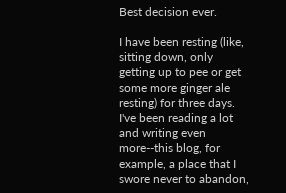Best decision ever.

I have been resting (like, sitting down, only getting up to pee or get some more ginger ale resting) for three days. I've been reading a lot and writing even more--this blog, for example, a place that I swore never to abandon,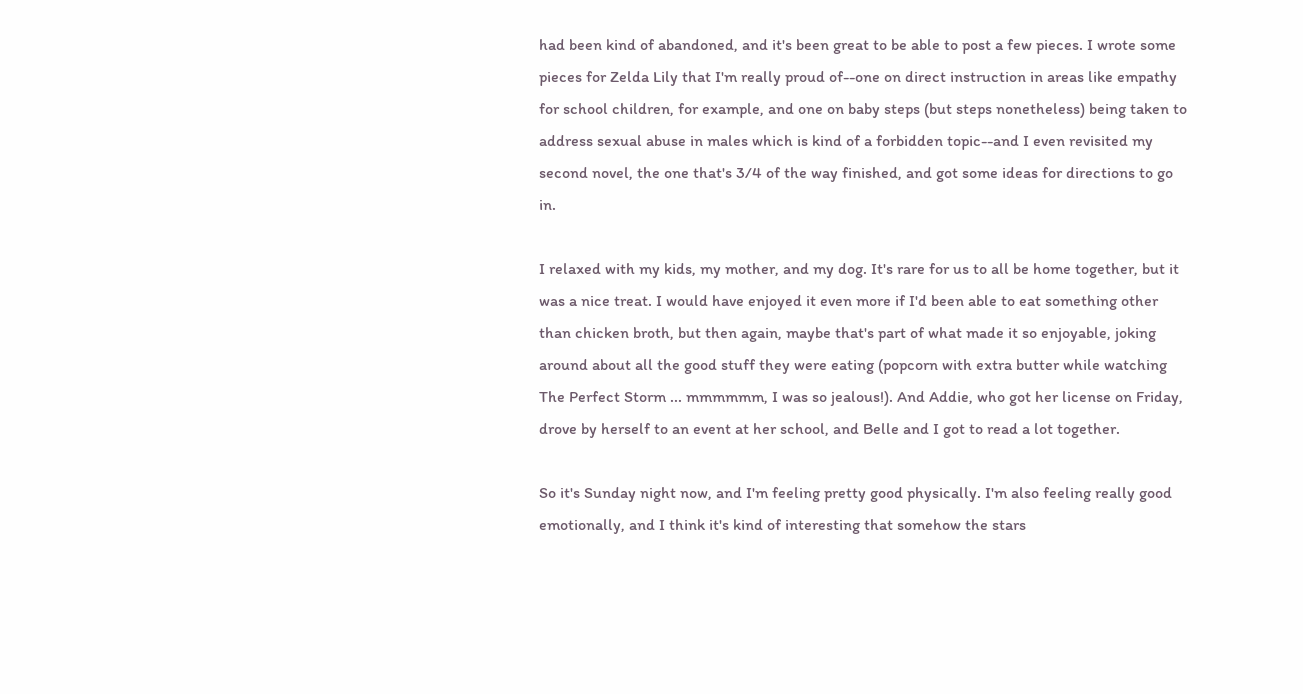had been kind of abandoned, and it's been great to be able to post a few pieces. I wrote some pieces for Zelda Lily that I'm really proud of--one on direct instruction in areas like empathy for school children, for example, and one on baby steps (but steps nonetheless) being taken to address sexual abuse in males which is kind of a forbidden topic--and I even revisited my second novel, the one that's 3/4 of the way finished, and got some ideas for directions to go in.

I relaxed with my kids, my mother, and my dog. It's rare for us to all be home together, but it was a nice treat. I would have enjoyed it even more if I'd been able to eat something other than chicken broth, but then again, maybe that's part of what made it so enjoyable, joking around about all the good stuff they were eating (popcorn with extra butter while watching The Perfect Storm ... mmmmmm, I was so jealous!). And Addie, who got her license on Friday, drove by herself to an event at her school, and Belle and I got to read a lot together.

So it's Sunday night now, and I'm feeling pretty good physically. I'm also feeling really good emotionally, and I think it's kind of interesting that somehow the stars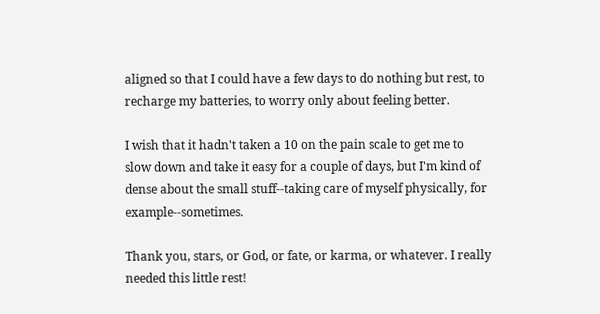aligned so that I could have a few days to do nothing but rest, to recharge my batteries, to worry only about feeling better.

I wish that it hadn't taken a 10 on the pain scale to get me to slow down and take it easy for a couple of days, but I'm kind of dense about the small stuff--taking care of myself physically, for example--sometimes.

Thank you, stars, or God, or fate, or karma, or whatever. I really needed this little rest!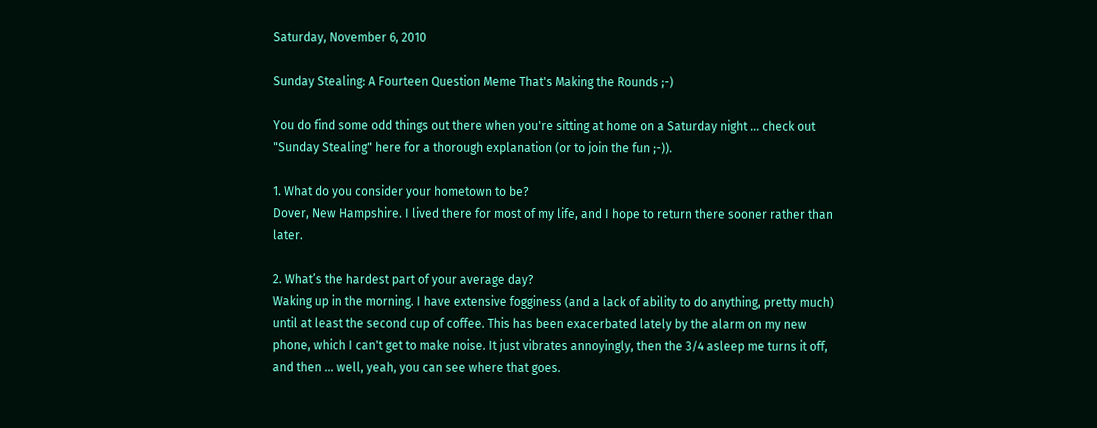Saturday, November 6, 2010

Sunday Stealing: A Fourteen Question Meme That's Making the Rounds ;-)

You do find some odd things out there when you're sitting at home on a Saturday night ... check out "Sunday Stealing" here for a thorough explanation (or to join the fun ;-)).

1. What do you consider your hometown to be?
Dover, New Hampshire. I lived there for most of my life, and I hope to return there sooner rather than later.

2. What’s the hardest part of your average day?
Waking up in the morning. I have extensive fogginess (and a lack of ability to do anything, pretty much) until at least the second cup of coffee. This has been exacerbated lately by the alarm on my new phone, which I can't get to make noise. It just vibrates annoyingly, then the 3/4 asleep me turns it off, and then ... well, yeah, you can see where that goes.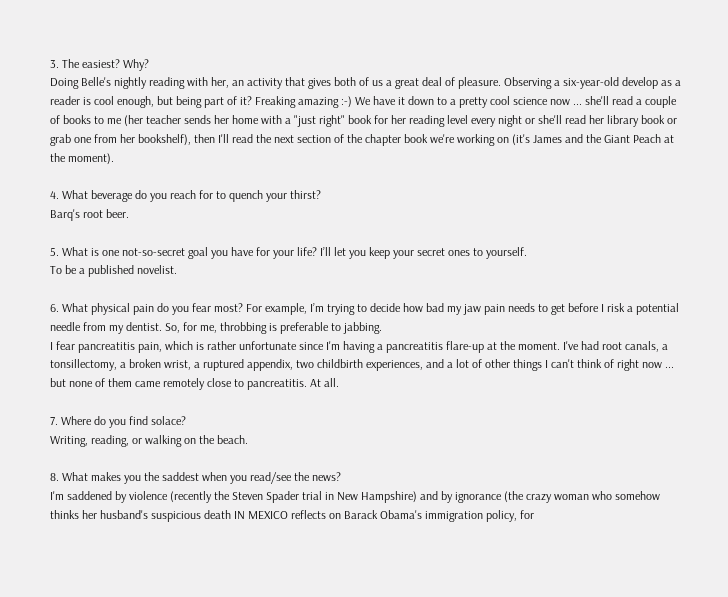3. The easiest? Why?
Doing Belle's nightly reading with her, an activity that gives both of us a great deal of pleasure. Observing a six-year-old develop as a reader is cool enough, but being part of it? Freaking amazing :-) We have it down to a pretty cool science now ... she'll read a couple of books to me (her teacher sends her home with a "just right" book for her reading level every night or she'll read her library book or grab one from her bookshelf), then I'll read the next section of the chapter book we're working on (it's James and the Giant Peach at the moment).

4. What beverage do you reach for to quench your thirst?
Barq's root beer.

5. What is one not-so-secret goal you have for your life? I’ll let you keep your secret ones to yourself.
To be a published novelist.

6. What physical pain do you fear most? For example, I’m trying to decide how bad my jaw pain needs to get before I risk a potential needle from my dentist. So, for me, throbbing is preferable to jabbing.
I fear pancreatitis pain, which is rather unfortunate since I'm having a pancreatitis flare-up at the moment. I've had root canals, a tonsillectomy, a broken wrist, a ruptured appendix, two childbirth experiences, and a lot of other things I can't think of right now ... but none of them came remotely close to pancreatitis. At all.

7. Where do you find solace?
Writing, reading, or walking on the beach.

8. What makes you the saddest when you read/see the news?
I'm saddened by violence (recently the Steven Spader trial in New Hampshire) and by ignorance (the crazy woman who somehow thinks her husband's suspicious death IN MEXICO reflects on Barack Obama's immigration policy, for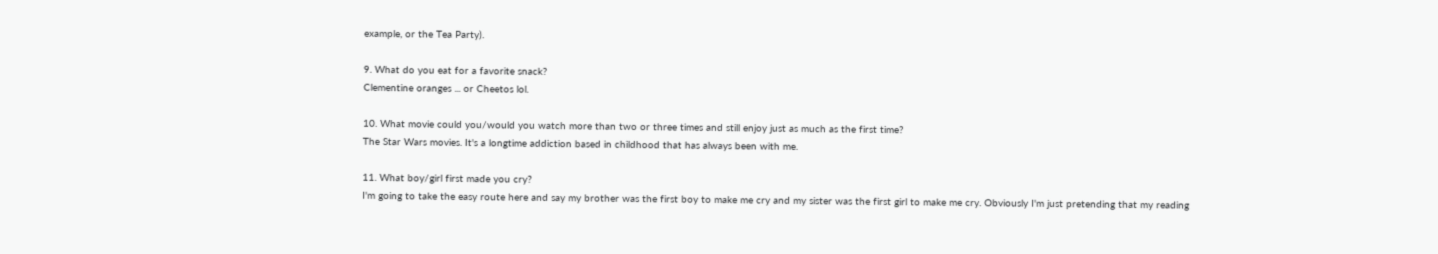example, or the Tea Party).

9. What do you eat for a favorite snack?
Clementine oranges ... or Cheetos lol.

10. What movie could you/would you watch more than two or three times and still enjoy just as much as the first time?
The Star Wars movies. It's a longtime addiction based in childhood that has always been with me.

11. What boy/girl first made you cry?
I'm going to take the easy route here and say my brother was the first boy to make me cry and my sister was the first girl to make me cry. Obviously I'm just pretending that my reading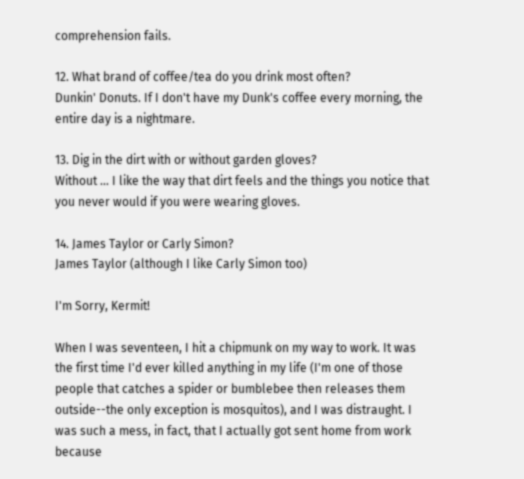comprehension fails.

12. What brand of coffee/tea do you drink most often?
Dunkin' Donuts. If I don't have my Dunk's coffee every morning, the entire day is a nightmare.

13. Dig in the dirt with or without garden gloves?
Without ... I like the way that dirt feels and the things you notice that you never would if you were wearing gloves.

14. James Taylor or Carly Simon?
James Taylor (although I like Carly Simon too)

I'm Sorry, Kermit!

When I was seventeen, I hit a chipmunk on my way to work. It was the first time I'd ever killed anything in my life (I'm one of those people that catches a spider or bumblebee then releases them outside--the only exception is mosquitos), and I was distraught. I was such a mess, in fact, that I actually got sent home from work because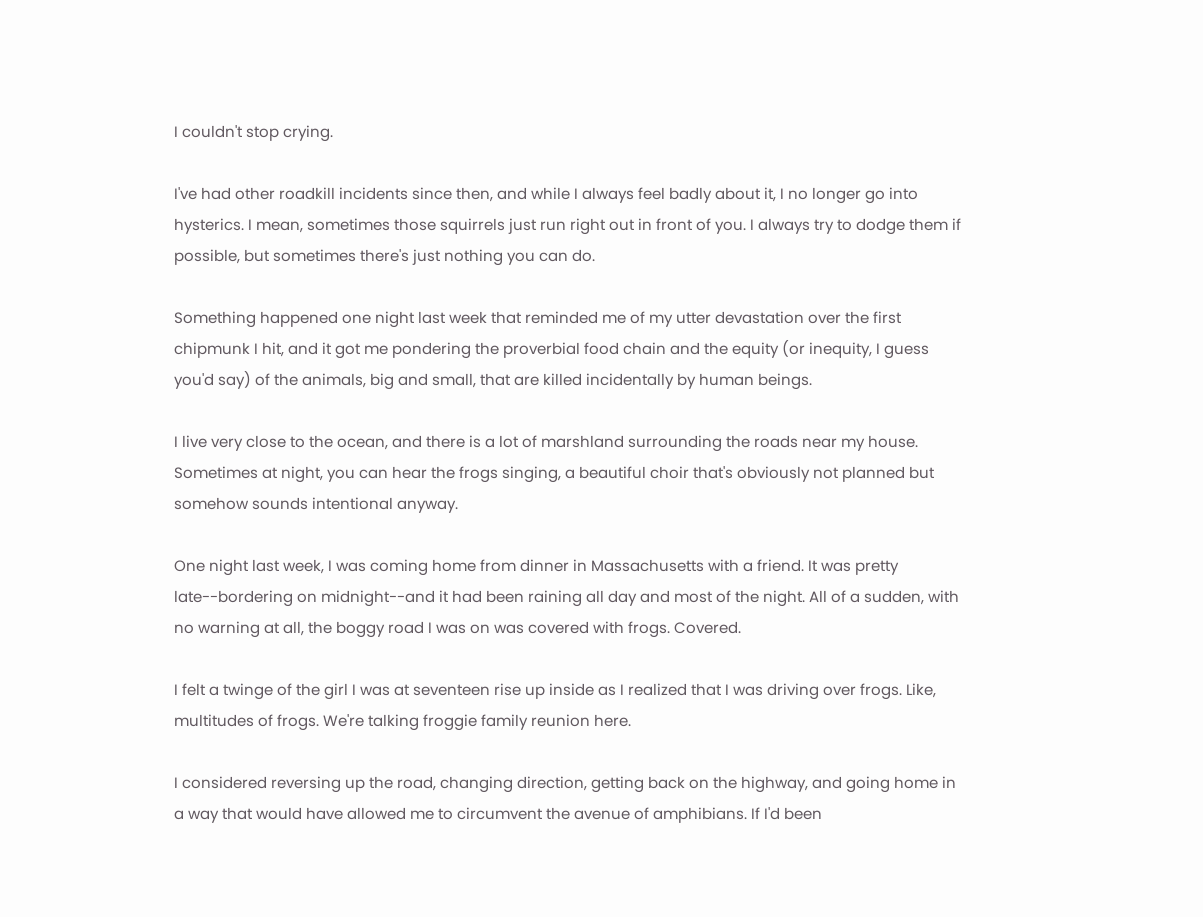I couldn't stop crying.

I've had other roadkill incidents since then, and while I always feel badly about it, I no longer go into hysterics. I mean, sometimes those squirrels just run right out in front of you. I always try to dodge them if possible, but sometimes there's just nothing you can do.

Something happened one night last week that reminded me of my utter devastation over the first chipmunk I hit, and it got me pondering the proverbial food chain and the equity (or inequity, I guess you'd say) of the animals, big and small, that are killed incidentally by human beings.

I live very close to the ocean, and there is a lot of marshland surrounding the roads near my house. Sometimes at night, you can hear the frogs singing, a beautiful choir that's obviously not planned but somehow sounds intentional anyway.

One night last week, I was coming home from dinner in Massachusetts with a friend. It was pretty late--bordering on midnight--and it had been raining all day and most of the night. All of a sudden, with no warning at all, the boggy road I was on was covered with frogs. Covered.

I felt a twinge of the girl I was at seventeen rise up inside as I realized that I was driving over frogs. Like, multitudes of frogs. We're talking froggie family reunion here.

I considered reversing up the road, changing direction, getting back on the highway, and going home in a way that would have allowed me to circumvent the avenue of amphibians. If I'd been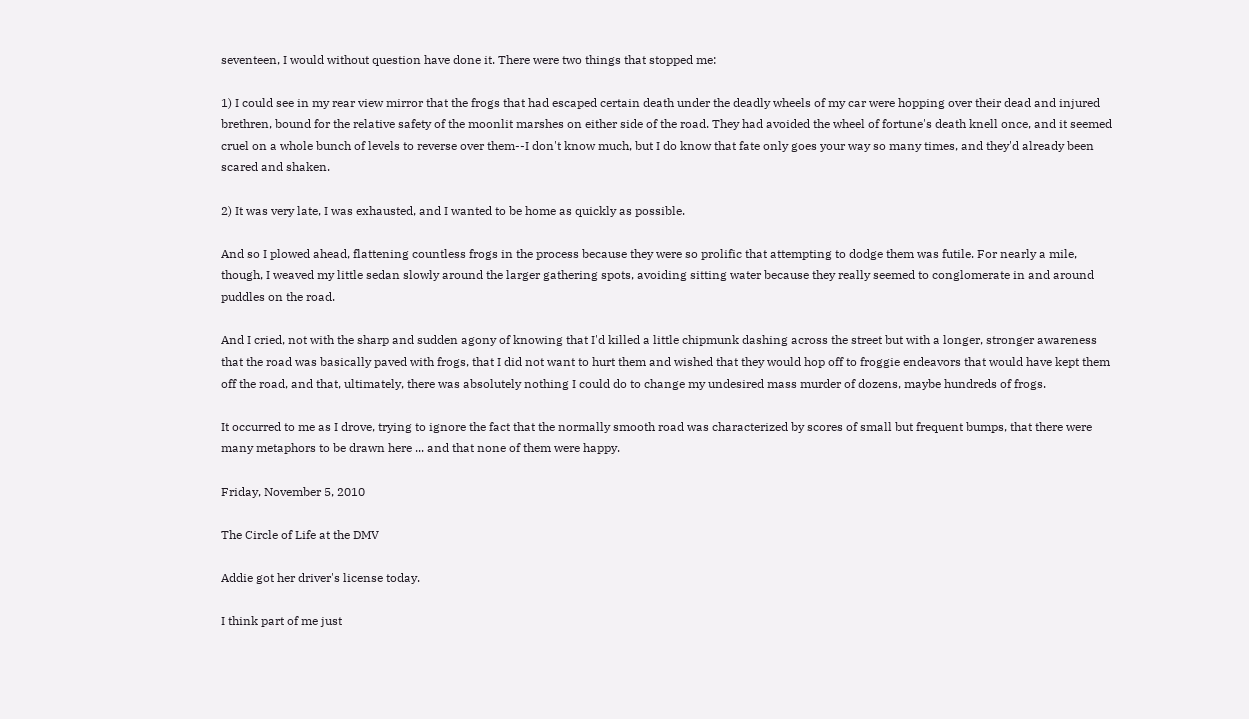seventeen, I would without question have done it. There were two things that stopped me:

1) I could see in my rear view mirror that the frogs that had escaped certain death under the deadly wheels of my car were hopping over their dead and injured brethren, bound for the relative safety of the moonlit marshes on either side of the road. They had avoided the wheel of fortune's death knell once, and it seemed cruel on a whole bunch of levels to reverse over them--I don't know much, but I do know that fate only goes your way so many times, and they'd already been scared and shaken.

2) It was very late, I was exhausted, and I wanted to be home as quickly as possible.

And so I plowed ahead, flattening countless frogs in the process because they were so prolific that attempting to dodge them was futile. For nearly a mile, though, I weaved my little sedan slowly around the larger gathering spots, avoiding sitting water because they really seemed to conglomerate in and around puddles on the road.

And I cried, not with the sharp and sudden agony of knowing that I'd killed a little chipmunk dashing across the street but with a longer, stronger awareness that the road was basically paved with frogs, that I did not want to hurt them and wished that they would hop off to froggie endeavors that would have kept them off the road, and that, ultimately, there was absolutely nothing I could do to change my undesired mass murder of dozens, maybe hundreds of frogs.

It occurred to me as I drove, trying to ignore the fact that the normally smooth road was characterized by scores of small but frequent bumps, that there were many metaphors to be drawn here ... and that none of them were happy.

Friday, November 5, 2010

The Circle of Life at the DMV

Addie got her driver's license today.

I think part of me just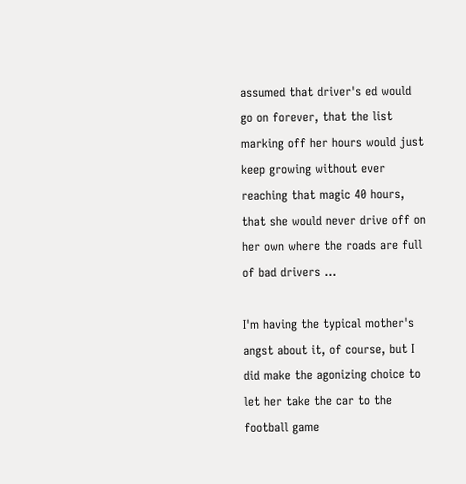assumed that driver's ed would go on forever, that the list marking off her hours would just keep growing without ever reaching that magic 40 hours, that she would never drive off on her own where the roads are full of bad drivers ...

I'm having the typical mother's angst about it, of course, but I did make the agonizing choice to let her take the car to the football game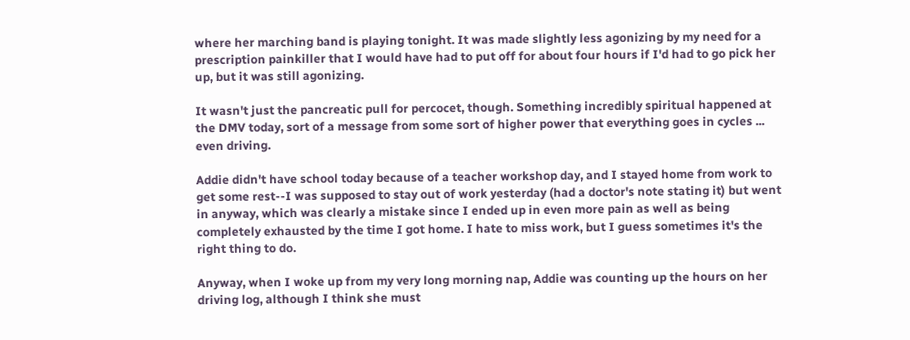where her marching band is playing tonight. It was made slightly less agonizing by my need for a prescription painkiller that I would have had to put off for about four hours if I'd had to go pick her up, but it was still agonizing.

It wasn't just the pancreatic pull for percocet, though. Something incredibly spiritual happened at the DMV today, sort of a message from some sort of higher power that everything goes in cycles ... even driving.

Addie didn't have school today because of a teacher workshop day, and I stayed home from work to get some rest--I was supposed to stay out of work yesterday (had a doctor's note stating it) but went in anyway, which was clearly a mistake since I ended up in even more pain as well as being completely exhausted by the time I got home. I hate to miss work, but I guess sometimes it's the right thing to do.

Anyway, when I woke up from my very long morning nap, Addie was counting up the hours on her driving log, although I think she must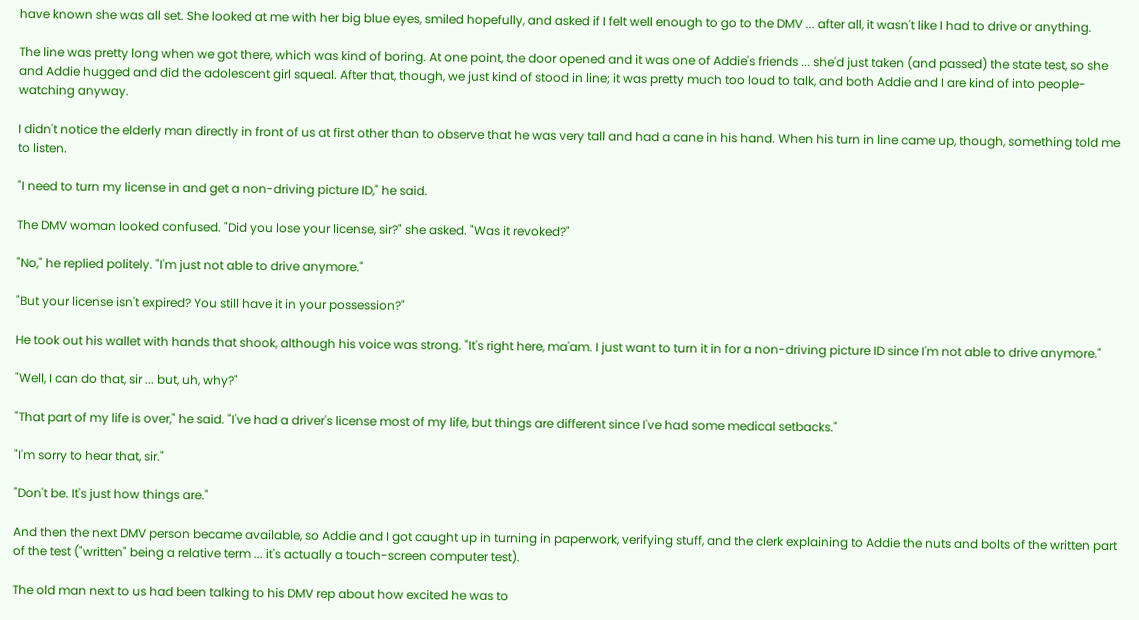have known she was all set. She looked at me with her big blue eyes, smiled hopefully, and asked if I felt well enough to go to the DMV ... after all, it wasn't like I had to drive or anything.

The line was pretty long when we got there, which was kind of boring. At one point, the door opened and it was one of Addie's friends ... she'd just taken (and passed) the state test, so she and Addie hugged and did the adolescent girl squeal. After that, though, we just kind of stood in line; it was pretty much too loud to talk, and both Addie and I are kind of into people-watching anyway.

I didn't notice the elderly man directly in front of us at first other than to observe that he was very tall and had a cane in his hand. When his turn in line came up, though, something told me to listen.

"I need to turn my license in and get a non-driving picture ID," he said.

The DMV woman looked confused. "Did you lose your license, sir?" she asked. "Was it revoked?"

"No," he replied politely. "I'm just not able to drive anymore."

"But your license isn't expired? You still have it in your possession?"

He took out his wallet with hands that shook, although his voice was strong. "It's right here, ma'am. I just want to turn it in for a non-driving picture ID since I'm not able to drive anymore."

"Well, I can do that, sir ... but, uh, why?"

"That part of my life is over," he said. "I've had a driver's license most of my life, but things are different since I've had some medical setbacks."

"I'm sorry to hear that, sir."

"Don't be. It's just how things are."

And then the next DMV person became available, so Addie and I got caught up in turning in paperwork, verifying stuff, and the clerk explaining to Addie the nuts and bolts of the written part of the test ("written" being a relative term ... it's actually a touch-screen computer test).

The old man next to us had been talking to his DMV rep about how excited he was to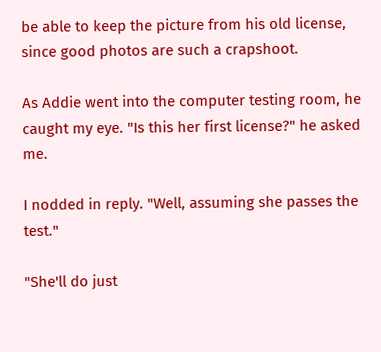be able to keep the picture from his old license, since good photos are such a crapshoot.

As Addie went into the computer testing room, he caught my eye. "Is this her first license?" he asked me.

I nodded in reply. "Well, assuming she passes the test."

"She'll do just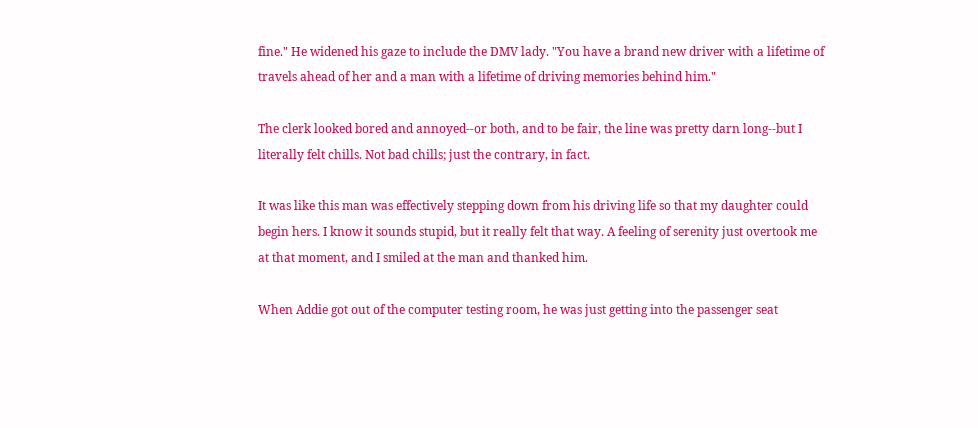fine." He widened his gaze to include the DMV lady. "You have a brand new driver with a lifetime of travels ahead of her and a man with a lifetime of driving memories behind him."

The clerk looked bored and annoyed--or both, and to be fair, the line was pretty darn long--but I literally felt chills. Not bad chills; just the contrary, in fact.

It was like this man was effectively stepping down from his driving life so that my daughter could begin hers. I know it sounds stupid, but it really felt that way. A feeling of serenity just overtook me at that moment, and I smiled at the man and thanked him.

When Addie got out of the computer testing room, he was just getting into the passenger seat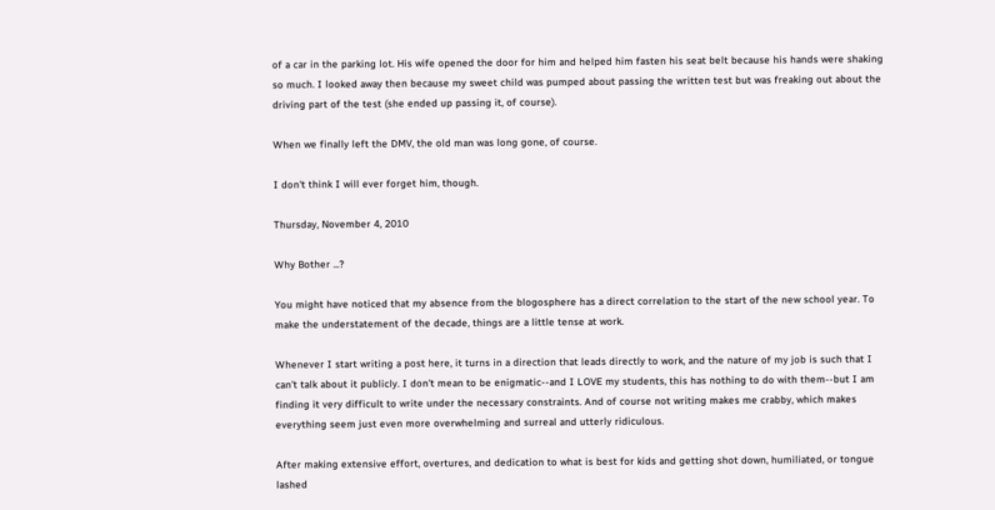of a car in the parking lot. His wife opened the door for him and helped him fasten his seat belt because his hands were shaking so much. I looked away then because my sweet child was pumped about passing the written test but was freaking out about the driving part of the test (she ended up passing it, of course).

When we finally left the DMV, the old man was long gone, of course.

I don't think I will ever forget him, though.

Thursday, November 4, 2010

Why Bother ...?

You might have noticed that my absence from the blogosphere has a direct correlation to the start of the new school year. To make the understatement of the decade, things are a little tense at work.

Whenever I start writing a post here, it turns in a direction that leads directly to work, and the nature of my job is such that I can't talk about it publicly. I don't mean to be enigmatic--and I LOVE my students, this has nothing to do with them--but I am finding it very difficult to write under the necessary constraints. And of course not writing makes me crabby, which makes everything seem just even more overwhelming and surreal and utterly ridiculous.

After making extensive effort, overtures, and dedication to what is best for kids and getting shot down, humiliated, or tongue lashed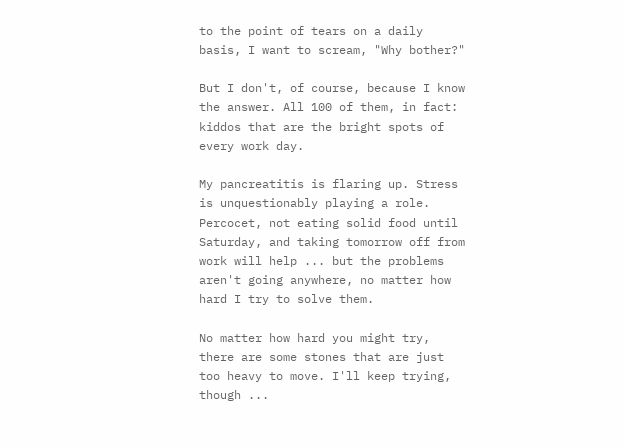to the point of tears on a daily basis, I want to scream, "Why bother?"

But I don't, of course, because I know the answer. All 100 of them, in fact: kiddos that are the bright spots of every work day.

My pancreatitis is flaring up. Stress is unquestionably playing a role. Percocet, not eating solid food until Saturday, and taking tomorrow off from work will help ... but the problems aren't going anywhere, no matter how hard I try to solve them.

No matter how hard you might try, there are some stones that are just too heavy to move. I'll keep trying, though ...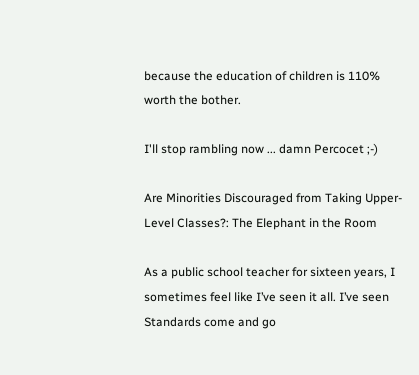because the education of children is 110% worth the bother.

I'll stop rambling now ... damn Percocet ;-)

Are Minorities Discouraged from Taking Upper-Level Classes?: The Elephant in the Room

As a public school teacher for sixteen years, I sometimes feel like I’ve seen it all. I’ve seen Standards come and go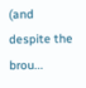(and despite the brou...